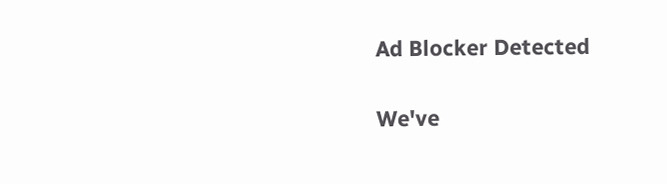Ad Blocker Detected

We've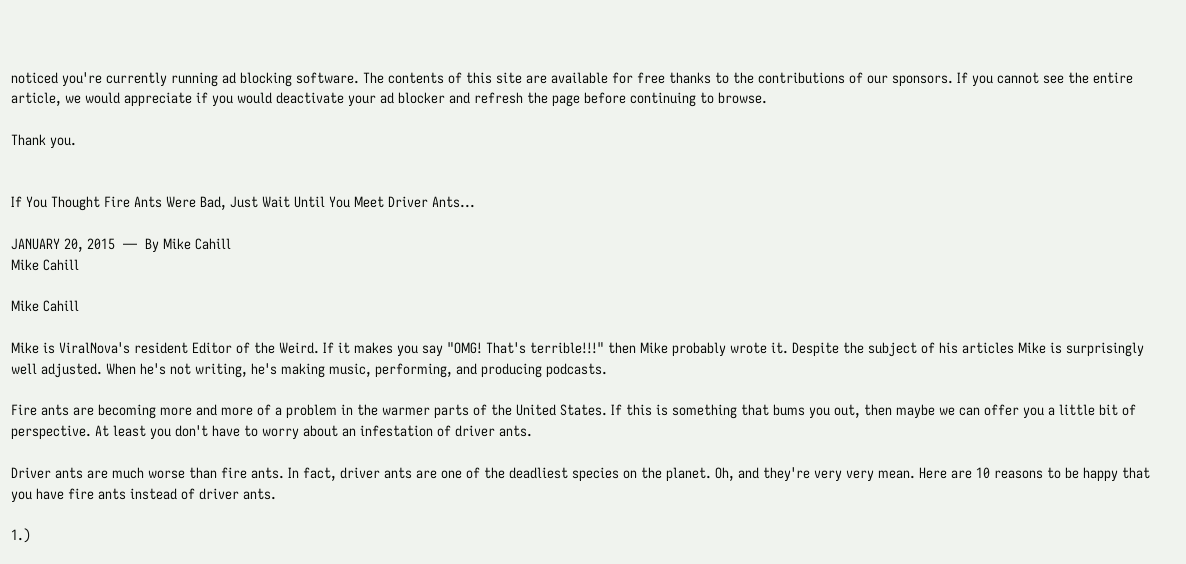noticed you're currently running ad blocking software. The contents of this site are available for free thanks to the contributions of our sponsors. If you cannot see the entire article, we would appreciate if you would deactivate your ad blocker and refresh the page before continuing to browse.

Thank you.


If You Thought Fire Ants Were Bad, Just Wait Until You Meet Driver Ants...

JANUARY 20, 2015  —  By Mike Cahill
Mike Cahill

Mike Cahill

Mike is ViralNova's resident Editor of the Weird. If it makes you say "OMG! That's terrible!!!" then Mike probably wrote it. Despite the subject of his articles Mike is surprisingly well adjusted. When he's not writing, he's making music, performing, and producing podcasts.

Fire ants are becoming more and more of a problem in the warmer parts of the United States. If this is something that bums you out, then maybe we can offer you a little bit of perspective. At least you don't have to worry about an infestation of driver ants.

Driver ants are much worse than fire ants. In fact, driver ants are one of the deadliest species on the planet. Oh, and they're very very mean. Here are 10 reasons to be happy that you have fire ants instead of driver ants.

1.)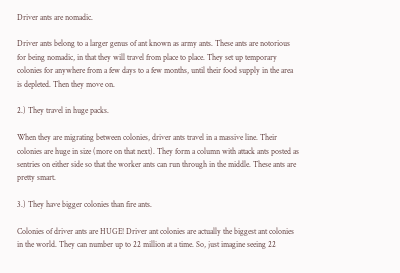Driver ants are nomadic.

Driver ants belong to a larger genus of ant known as army ants. These ants are notorious for being nomadic, in that they will travel from place to place. They set up temporary colonies for anywhere from a few days to a few months, until their food supply in the area is depleted. Then they move on.

2.) They travel in huge packs.

When they are migrating between colonies, driver ants travel in a massive line. Their colonies are huge in size (more on that next). They form a column with attack ants posted as sentries on either side so that the worker ants can run through in the middle. These ants are pretty smart.

3.) They have bigger colonies than fire ants.

Colonies of driver ants are HUGE! Driver ant colonies are actually the biggest ant colonies in the world. They can number up to 22 million at a time. So, just imagine seeing 22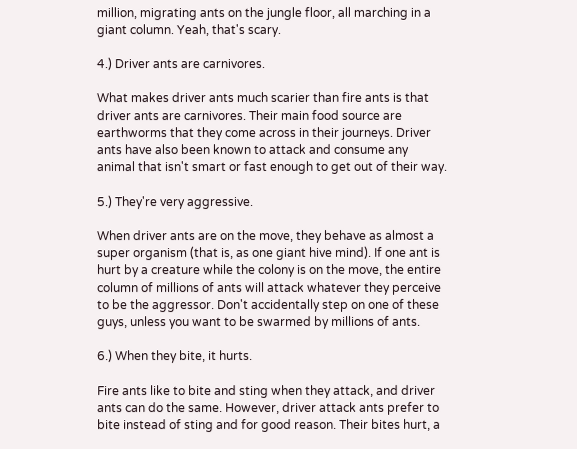million, migrating ants on the jungle floor, all marching in a giant column. Yeah, that's scary.

4.) Driver ants are carnivores.

What makes driver ants much scarier than fire ants is that driver ants are carnivores. Their main food source are earthworms that they come across in their journeys. Driver ants have also been known to attack and consume any animal that isn't smart or fast enough to get out of their way.

5.) They're very aggressive.

When driver ants are on the move, they behave as almost a super organism (that is, as one giant hive mind). If one ant is hurt by a creature while the colony is on the move, the entire column of millions of ants will attack whatever they perceive to be the aggressor. Don't accidentally step on one of these guys, unless you want to be swarmed by millions of ants.

6.) When they bite, it hurts.

Fire ants like to bite and sting when they attack, and driver ants can do the same. However, driver attack ants prefer to bite instead of sting and for good reason. Their bites hurt, a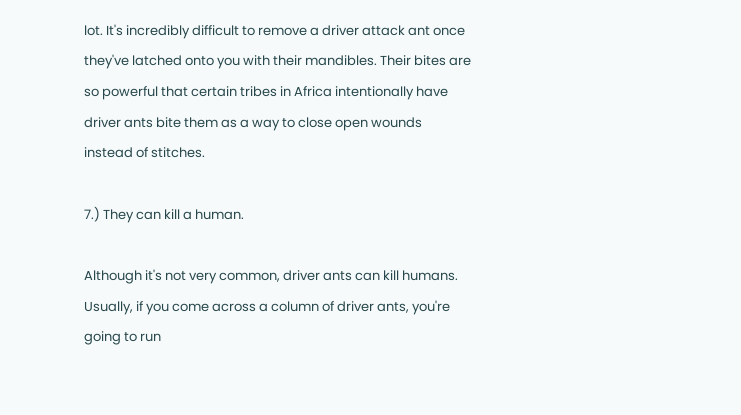lot. It's incredibly difficult to remove a driver attack ant once they've latched onto you with their mandibles. Their bites are so powerful that certain tribes in Africa intentionally have driver ants bite them as a way to close open wounds instead of stitches.

7.) They can kill a human.

Although it's not very common, driver ants can kill humans. Usually, if you come across a column of driver ants, you're going to run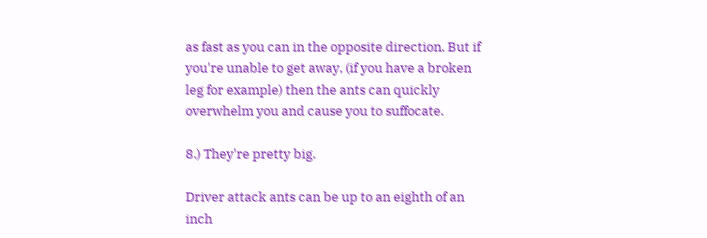as fast as you can in the opposite direction. But if you're unable to get away, (if you have a broken leg for example) then the ants can quickly overwhelm you and cause you to suffocate.

8.) They're pretty big.

Driver attack ants can be up to an eighth of an inch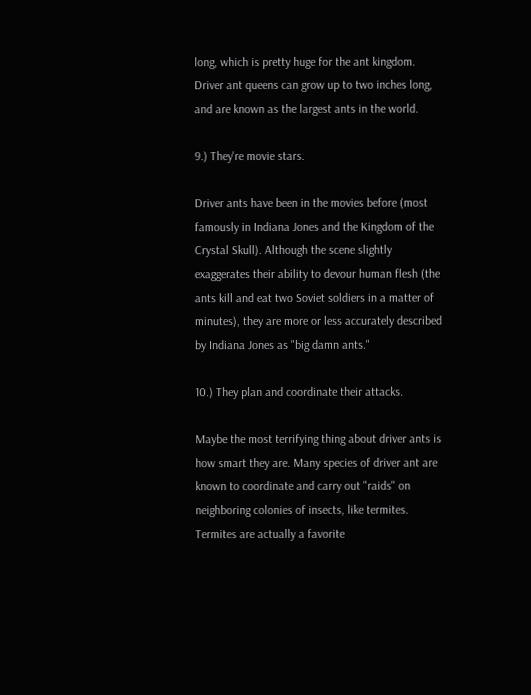long, which is pretty huge for the ant kingdom. Driver ant queens can grow up to two inches long, and are known as the largest ants in the world.

9.) They're movie stars.

Driver ants have been in the movies before (most famously in Indiana Jones and the Kingdom of the Crystal Skull). Although the scene slightly exaggerates their ability to devour human flesh (the ants kill and eat two Soviet soldiers in a matter of minutes), they are more or less accurately described by Indiana Jones as "big damn ants."

10.) They plan and coordinate their attacks.

Maybe the most terrifying thing about driver ants is how smart they are. Many species of driver ant are known to coordinate and carry out "raids" on neighboring colonies of insects, like termites. Termites are actually a favorite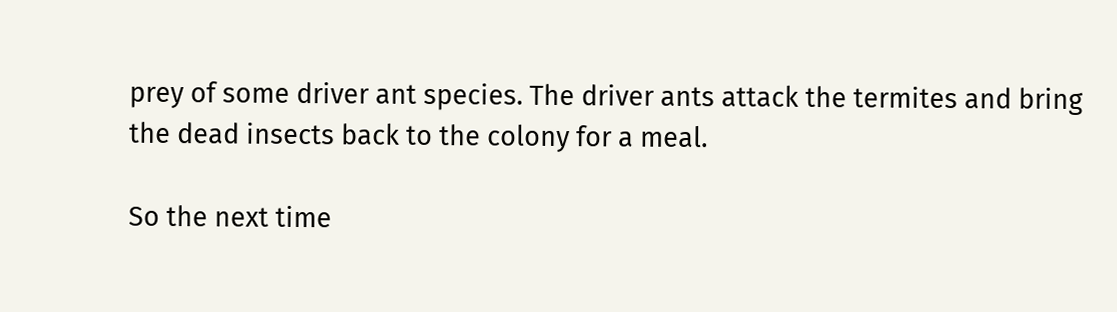prey of some driver ant species. The driver ants attack the termites and bring the dead insects back to the colony for a meal.

So the next time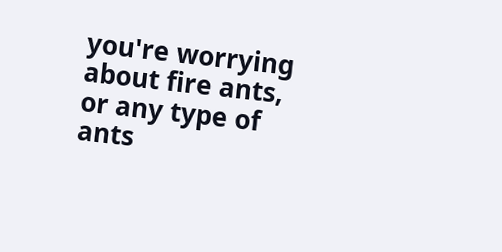you're worrying about fire ants, or any type of ants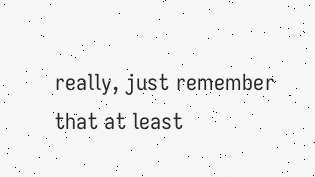really, just remember that at least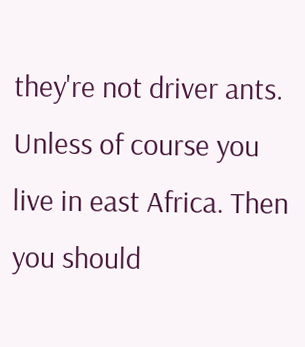they're not driver ants. Unless of course you live in east Africa. Then you should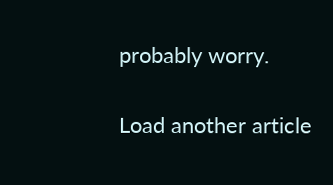probably worry.

Load another article